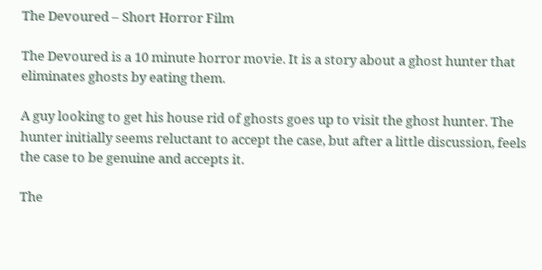The Devoured – Short Horror Film

The Devoured is a 10 minute horror movie. It is a story about a ghost hunter that eliminates ghosts by eating them.

A guy looking to get his house rid of ghosts goes up to visit the ghost hunter. The hunter initially seems reluctant to accept the case, but after a little discussion, feels the case to be genuine and accepts it.

The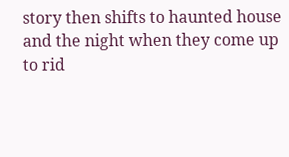story then shifts to haunted house and the night when they come up to rid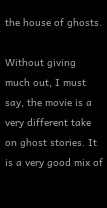the house of ghosts.

Without giving much out, I must say, the movie is a very different take on ghost stories. It is a very good mix of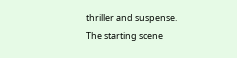thriller and suspense. The starting scene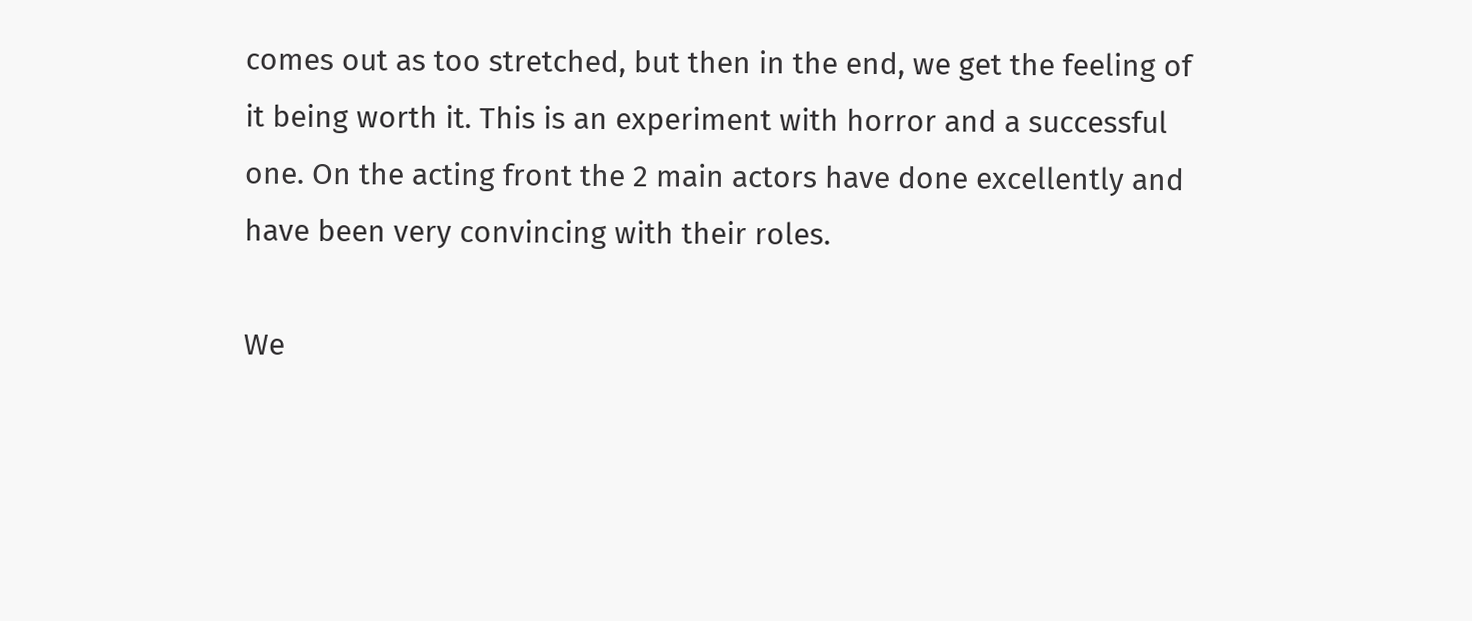comes out as too stretched, but then in the end, we get the feeling of it being worth it. This is an experiment with horror and a successful one. On the acting front the 2 main actors have done excellently and have been very convincing with their roles.

We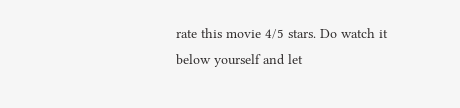rate this movie 4/5 stars. Do watch it below yourself and let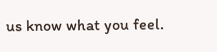us know what you feel.